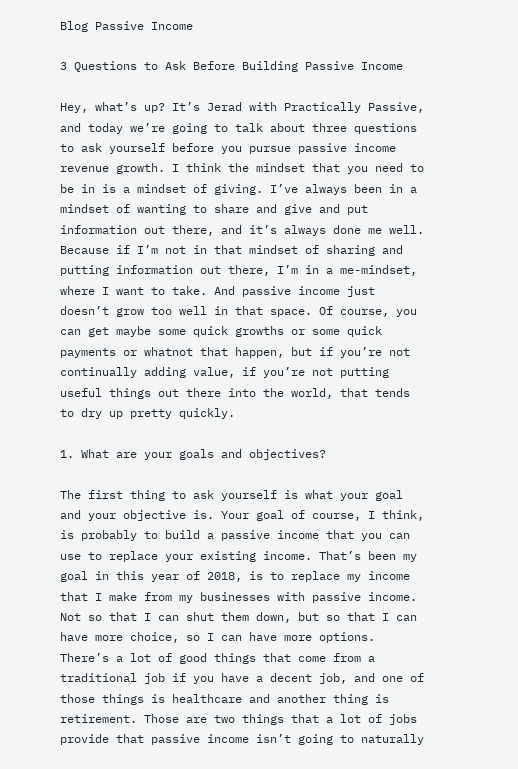Blog Passive Income

3 Questions to Ask Before Building Passive Income

Hey, what’s up? It’s Jerad with Practically Passive, and today we’re going to talk about three questions to ask yourself before you pursue passive income revenue growth. I think the mindset that you need to be in is a mindset of giving. I’ve always been in a mindset of wanting to share and give and put information out there, and it’s always done me well. Because if I’m not in that mindset of sharing and putting information out there, I’m in a me-mindset, where I want to take. And passive income just doesn’t grow too well in that space. Of course, you can get maybe some quick growths or some quick payments or whatnot that happen, but if you’re not continually adding value, if you’re not putting useful things out there into the world, that tends to dry up pretty quickly.

1. What are your goals and objectives?

The first thing to ask yourself is what your goal and your objective is. Your goal of course, I think, is probably to build a passive income that you can use to replace your existing income. That’s been my goal in this year of 2018, is to replace my income that I make from my businesses with passive income. Not so that I can shut them down, but so that I can have more choice, so I can have more options. There’s a lot of good things that come from a traditional job if you have a decent job, and one of those things is healthcare and another thing is retirement. Those are two things that a lot of jobs provide that passive income isn’t going to naturally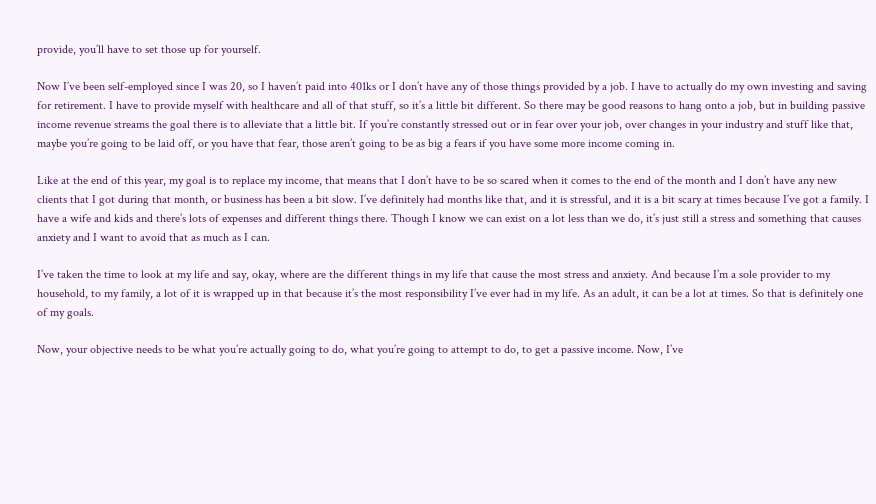provide, you’ll have to set those up for yourself.

Now I’ve been self-employed since I was 20, so I haven’t paid into 401ks or I don’t have any of those things provided by a job. I have to actually do my own investing and saving for retirement. I have to provide myself with healthcare and all of that stuff, so it’s a little bit different. So there may be good reasons to hang onto a job, but in building passive income revenue streams the goal there is to alleviate that a little bit. If you’re constantly stressed out or in fear over your job, over changes in your industry and stuff like that, maybe you’re going to be laid off, or you have that fear, those aren’t going to be as big a fears if you have some more income coming in.

Like at the end of this year, my goal is to replace my income, that means that I don’t have to be so scared when it comes to the end of the month and I don’t have any new clients that I got during that month, or business has been a bit slow. I’ve definitely had months like that, and it is stressful, and it is a bit scary at times because I’ve got a family. I have a wife and kids and there’s lots of expenses and different things there. Though I know we can exist on a lot less than we do, it’s just still a stress and something that causes anxiety and I want to avoid that as much as I can.

I’ve taken the time to look at my life and say, okay, where are the different things in my life that cause the most stress and anxiety. And because I’m a sole provider to my household, to my family, a lot of it is wrapped up in that because it’s the most responsibility I’ve ever had in my life. As an adult, it can be a lot at times. So that is definitely one of my goals.

Now, your objective needs to be what you’re actually going to do, what you’re going to attempt to do, to get a passive income. Now, I’ve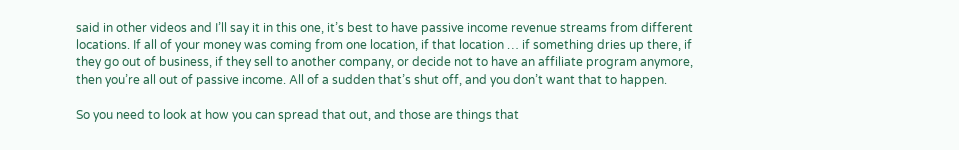said in other videos and I’ll say it in this one, it’s best to have passive income revenue streams from different locations. If all of your money was coming from one location, if that location … if something dries up there, if they go out of business, if they sell to another company, or decide not to have an affiliate program anymore, then you’re all out of passive income. All of a sudden that’s shut off, and you don’t want that to happen.

So you need to look at how you can spread that out, and those are things that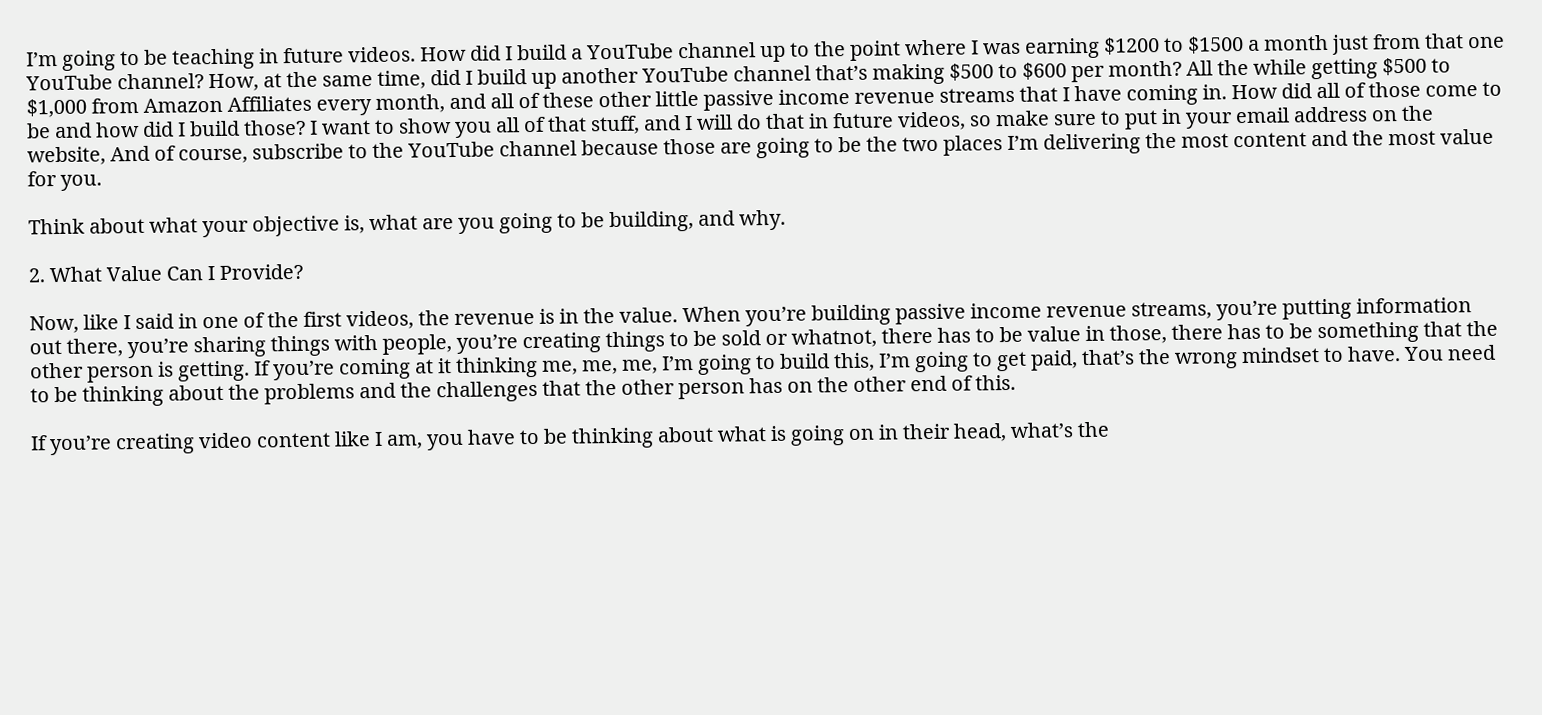I’m going to be teaching in future videos. How did I build a YouTube channel up to the point where I was earning $1200 to $1500 a month just from that one YouTube channel? How, at the same time, did I build up another YouTube channel that’s making $500 to $600 per month? All the while getting $500 to $1,000 from Amazon Affiliates every month, and all of these other little passive income revenue streams that I have coming in. How did all of those come to be and how did I build those? I want to show you all of that stuff, and I will do that in future videos, so make sure to put in your email address on the website, And of course, subscribe to the YouTube channel because those are going to be the two places I’m delivering the most content and the most value for you.

Think about what your objective is, what are you going to be building, and why.

2. What Value Can I Provide?

Now, like I said in one of the first videos, the revenue is in the value. When you’re building passive income revenue streams, you’re putting information out there, you’re sharing things with people, you’re creating things to be sold or whatnot, there has to be value in those, there has to be something that the other person is getting. If you’re coming at it thinking me, me, me, I’m going to build this, I’m going to get paid, that’s the wrong mindset to have. You need to be thinking about the problems and the challenges that the other person has on the other end of this.

If you’re creating video content like I am, you have to be thinking about what is going on in their head, what’s the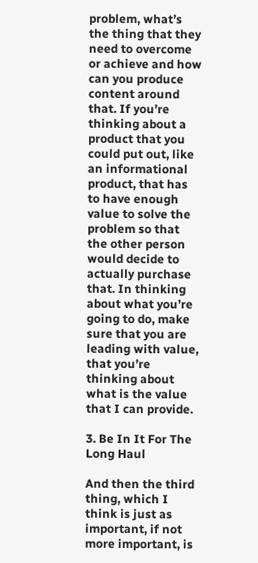problem, what’s the thing that they need to overcome or achieve and how can you produce content around that. If you’re thinking about a product that you could put out, like an informational product, that has to have enough value to solve the problem so that the other person would decide to actually purchase that. In thinking about what you’re going to do, make sure that you are leading with value, that you’re thinking about what is the value that I can provide.

3. Be In It For The Long Haul

And then the third thing, which I think is just as important, if not more important, is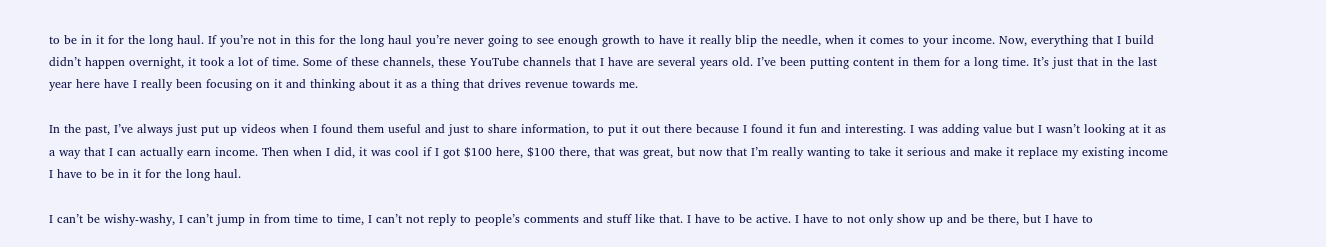to be in it for the long haul. If you’re not in this for the long haul you’re never going to see enough growth to have it really blip the needle, when it comes to your income. Now, everything that I build didn’t happen overnight, it took a lot of time. Some of these channels, these YouTube channels that I have are several years old. I’ve been putting content in them for a long time. It’s just that in the last year here have I really been focusing on it and thinking about it as a thing that drives revenue towards me.

In the past, I’ve always just put up videos when I found them useful and just to share information, to put it out there because I found it fun and interesting. I was adding value but I wasn’t looking at it as a way that I can actually earn income. Then when I did, it was cool if I got $100 here, $100 there, that was great, but now that I’m really wanting to take it serious and make it replace my existing income I have to be in it for the long haul.

I can’t be wishy-washy, I can’t jump in from time to time, I can’t not reply to people’s comments and stuff like that. I have to be active. I have to not only show up and be there, but I have to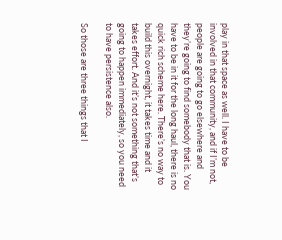play in that space as well. I have to be involved in that community, and if I’m not, people are going to go elsewhere and they’re going to find somebody that is. You have to be in it for the long haul, there is no quick rich scheme here. There’s no way to build this overnight, it takes time and it takes effort. And it’s not something that’s going to happen immediately, so you need to have persistence also.

So those are three things that I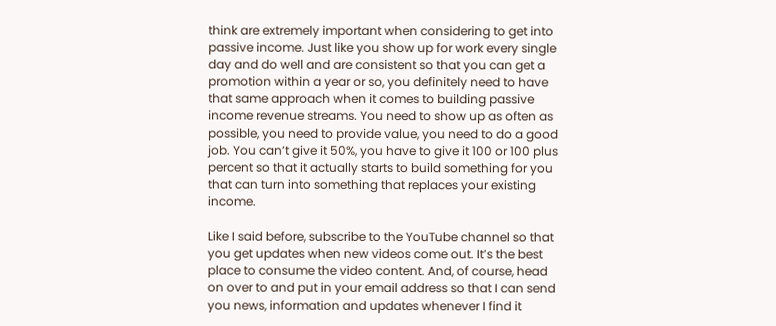think are extremely important when considering to get into passive income. Just like you show up for work every single day and do well and are consistent so that you can get a promotion within a year or so, you definitely need to have that same approach when it comes to building passive income revenue streams. You need to show up as often as possible, you need to provide value, you need to do a good job. You can’t give it 50%, you have to give it 100 or 100 plus percent so that it actually starts to build something for you that can turn into something that replaces your existing income.

Like I said before, subscribe to the YouTube channel so that you get updates when new videos come out. It’s the best place to consume the video content. And, of course, head on over to and put in your email address so that I can send you news, information and updates whenever I find it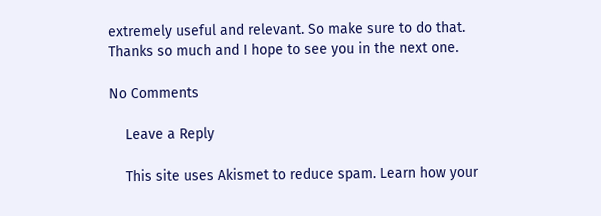extremely useful and relevant. So make sure to do that. Thanks so much and I hope to see you in the next one.

No Comments

    Leave a Reply

    This site uses Akismet to reduce spam. Learn how your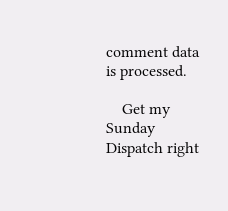comment data is processed.

    Get my Sunday Dispatch right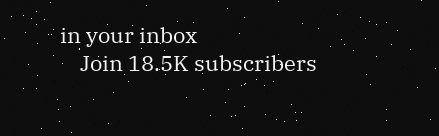in your inbox
    Join 18.5K subscribers